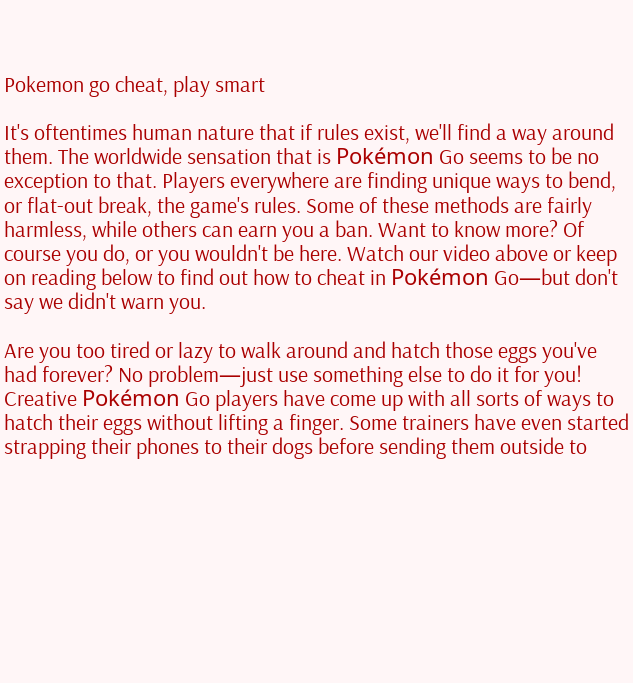Pokemon go cheat, play smart

It's oftentimes human nature that if rules exist, we'll find a way around them. The worldwide sensation that is Pokémon Go seems to be no exception to that. Players everywhere are finding unique ways to bend, or flat-out break, the game's rules. Some of these methods are fairly harmless, while others can earn you a ban. Want to know more? Of course you do, or you wouldn't be here. Watch our video above or keep on reading below to find out how to cheat in Pokémon Go—but don't say we didn't warn you.

Are you too tired or lazy to walk around and hatch those eggs you've had forever? No problem—just use something else to do it for you! Creative Pokémon Go players have come up with all sorts of ways to hatch their eggs without lifting a finger. Some trainers have even started strapping their phones to their dogs before sending them outside to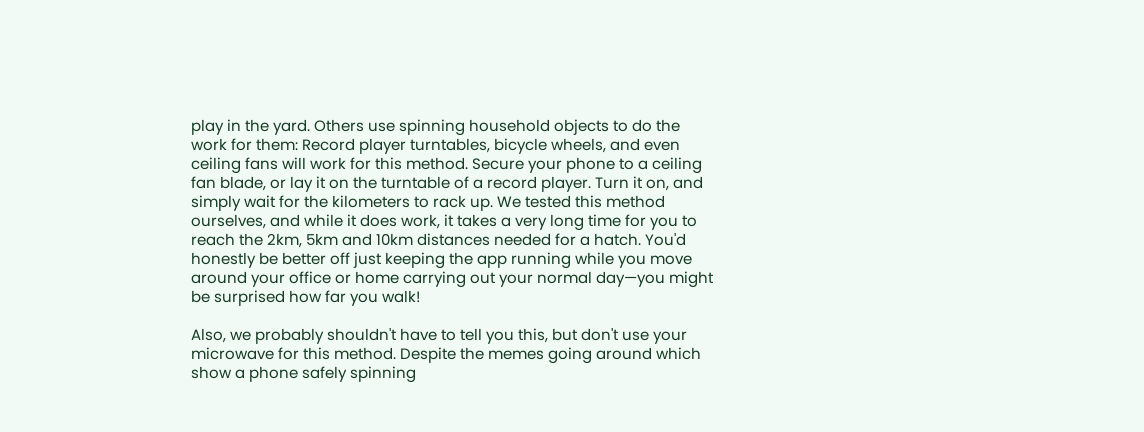play in the yard. Others use spinning household objects to do the work for them: Record player turntables, bicycle wheels, and even ceiling fans will work for this method. Secure your phone to a ceiling fan blade, or lay it on the turntable of a record player. Turn it on, and simply wait for the kilometers to rack up. We tested this method ourselves, and while it does work, it takes a very long time for you to reach the 2km, 5km and 10km distances needed for a hatch. You'd honestly be better off just keeping the app running while you move around your office or home carrying out your normal day—you might be surprised how far you walk!

Also, we probably shouldn't have to tell you this, but don't use your microwave for this method. Despite the memes going around which show a phone safely spinning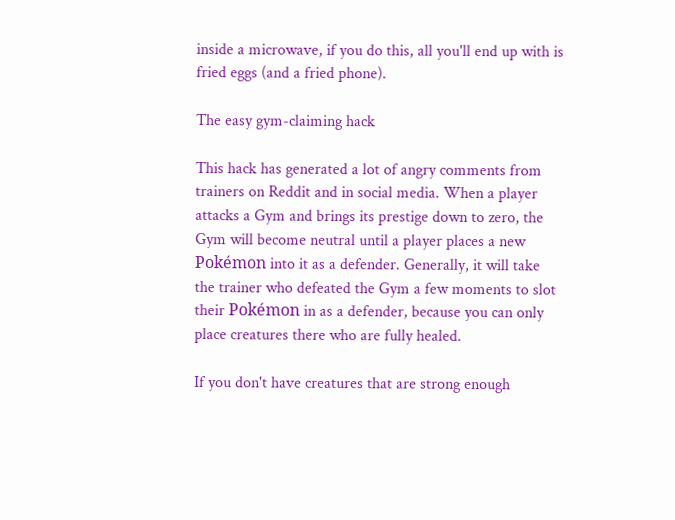inside a microwave, if you do this, all you'll end up with is fried eggs (and a fried phone).

The easy gym-claiming hack

This hack has generated a lot of angry comments from trainers on Reddit and in social media. When a player attacks a Gym and brings its prestige down to zero, the Gym will become neutral until a player places a new Pokémon into it as a defender. Generally, it will take the trainer who defeated the Gym a few moments to slot their Pokémon in as a defender, because you can only place creatures there who are fully healed.

If you don't have creatures that are strong enough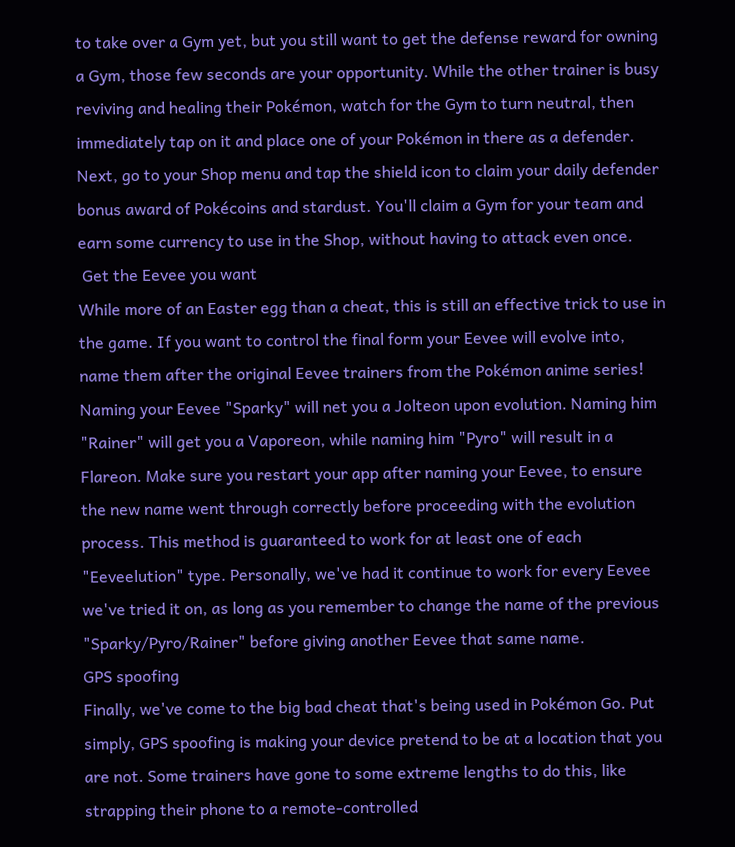to take over a Gym yet, but you still want to get the defense reward for owning a Gym, those few seconds are your opportunity. While the other trainer is busy reviving and healing their Pokémon, watch for the Gym to turn neutral, then immediately tap on it and place one of your Pokémon in there as a defender. Next, go to your Shop menu and tap the shield icon to claim your daily defender bonus award of Pokécoins and stardust. You'll claim a Gym for your team and earn some currency to use in the Shop, without having to attack even once.
 Get the Eevee you want
While more of an Easter egg than a cheat, this is still an effective trick to use in the game. If you want to control the final form your Eevee will evolve into, name them after the original Eevee trainers from the Pokémon anime series! Naming your Eevee "Sparky" will net you a Jolteon upon evolution. Naming him "Rainer" will get you a Vaporeon, while naming him "Pyro" will result in a Flareon. Make sure you restart your app after naming your Eevee, to ensure the new name went through correctly before proceeding with the evolution process. This method is guaranteed to work for at least one of each "Eeveelution" type. Personally, we've had it continue to work for every Eevee we've tried it on, as long as you remember to change the name of the previous "Sparky/Pyro/Rainer" before giving another Eevee that same name.
GPS spoofing
Finally, we've come to the big bad cheat that's being used in Pokémon Go. Put simply, GPS spoofing is making your device pretend to be at a location that you are not. Some trainers have gone to some extreme lengths to do this, like strapping their phone to a remote-controlled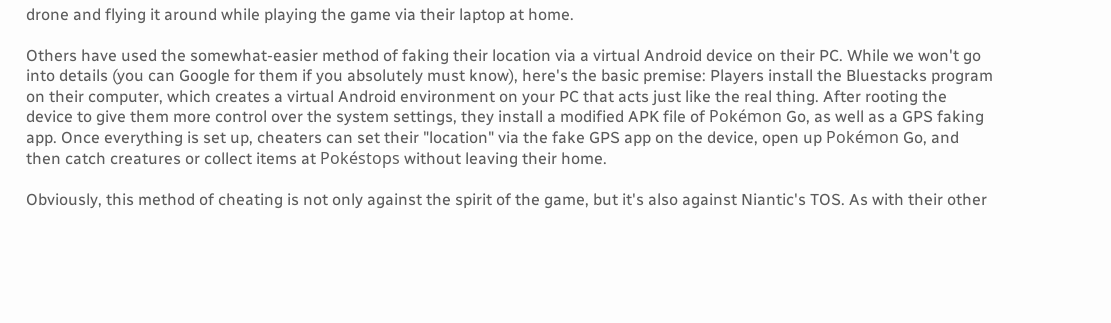drone and flying it around while playing the game via their laptop at home.

Others have used the somewhat-easier method of faking their location via a virtual Android device on their PC. While we won't go into details (you can Google for them if you absolutely must know), here's the basic premise: Players install the Bluestacks program on their computer, which creates a virtual Android environment on your PC that acts just like the real thing. After rooting the device to give them more control over the system settings, they install a modified APK file of Pokémon Go, as well as a GPS faking app. Once everything is set up, cheaters can set their "location" via the fake GPS app on the device, open up Pokémon Go, and then catch creatures or collect items at Pokéstops without leaving their home.

Obviously, this method of cheating is not only against the spirit of the game, but it's also against Niantic's TOS. As with their other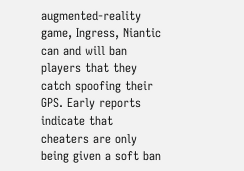augmented-reality game, Ingress, Niantic can and will ban players that they catch spoofing their GPS. Early reports indicate that cheaters are only being given a soft ban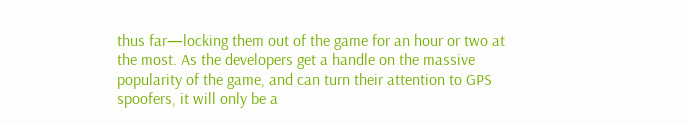thus far—locking them out of the game for an hour or two at the most. As the developers get a handle on the massive popularity of the game, and can turn their attention to GPS spoofers, it will only be a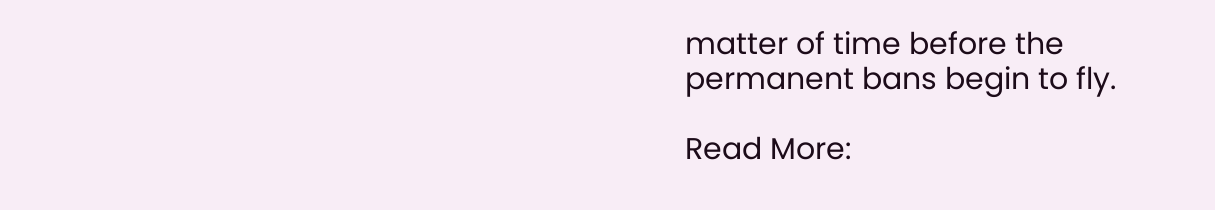matter of time before the permanent bans begin to fly.

Read More: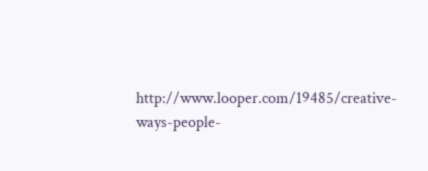http://www.looper.com/19485/creative-ways-people-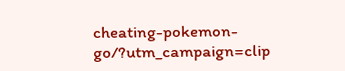cheating-pokemon-go/?utm_campaign=clip